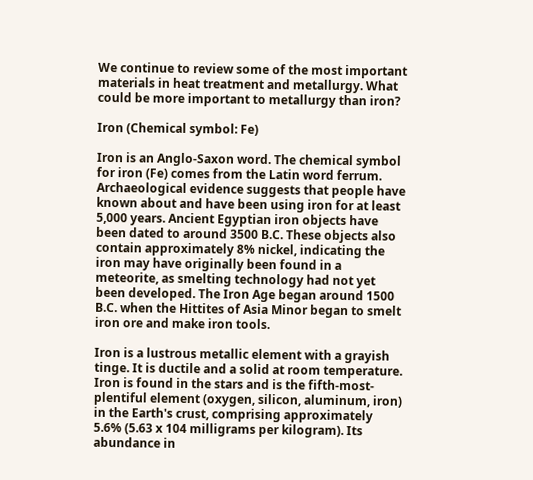We continue to review some of the most important materials in heat treatment and metallurgy. What could be more important to metallurgy than iron?

Iron (Chemical symbol: Fe)

Iron is an Anglo-Saxon word. The chemical symbol for iron (Fe) comes from the Latin word ferrum. Archaeological evidence suggests that people have known about and have been using iron for at least 5,000 years. Ancient Egyptian iron objects have been dated to around 3500 B.C. These objects also contain approximately 8% nickel, indicating the iron may have originally been found in a meteorite, as smelting technology had not yet been developed. The Iron Age began around 1500 B.C. when the Hittites of Asia Minor began to smelt iron ore and make iron tools.

Iron is a lustrous metallic element with a grayish tinge. It is ductile and a solid at room temperature. Iron is found in the stars and is the fifth-most-plentiful element (oxygen, silicon, aluminum, iron) in the Earth's crust, comprising approximately 5.6% (5.63 x 104 milligrams per kilogram). Its abundance in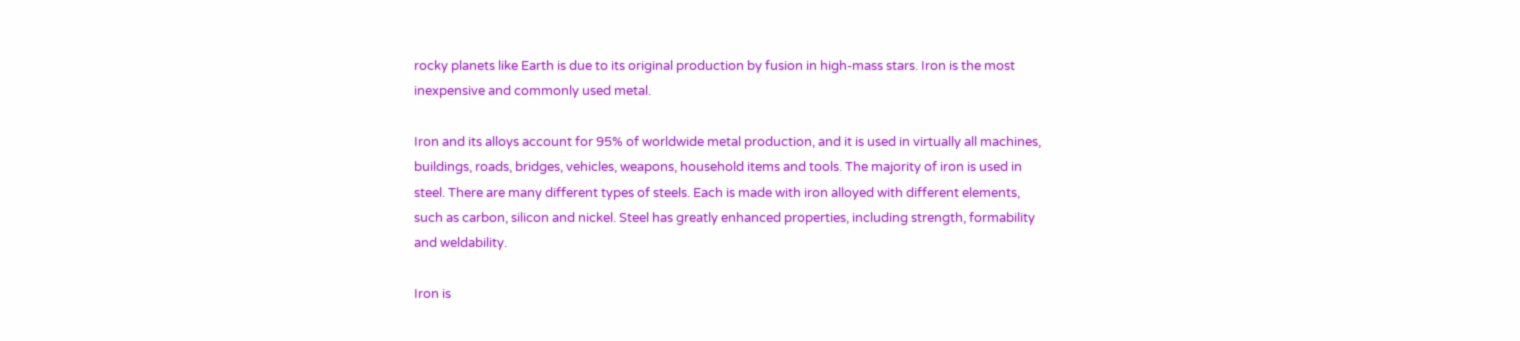rocky planets like Earth is due to its original production by fusion in high-mass stars. Iron is the most inexpensive and commonly used metal.

Iron and its alloys account for 95% of worldwide metal production, and it is used in virtually all machines, buildings, roads, bridges, vehicles, weapons, household items and tools. The majority of iron is used in steel. There are many different types of steels. Each is made with iron alloyed with different elements, such as carbon, silicon and nickel. Steel has greatly enhanced properties, including strength, formability and weldability.

Iron is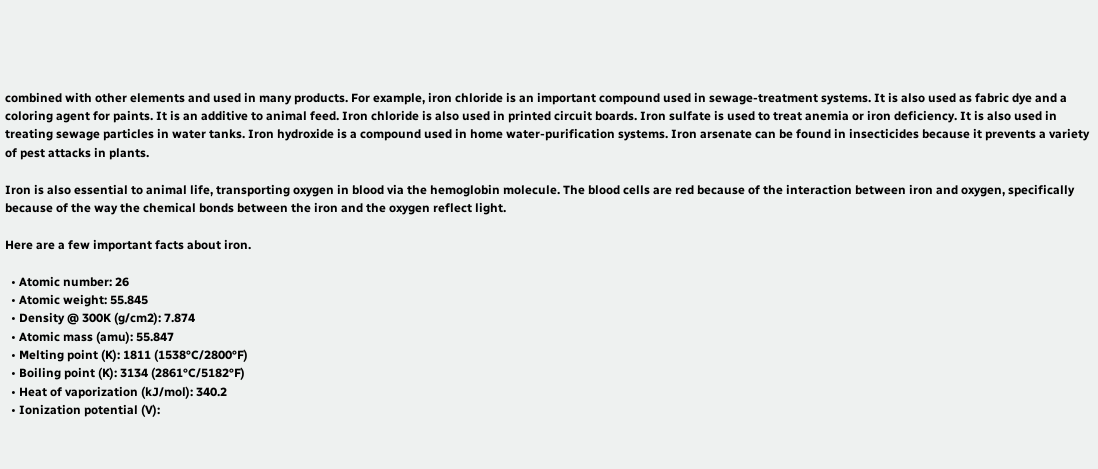combined with other elements and used in many products. For example, iron chloride is an important compound used in sewage-treatment systems. It is also used as fabric dye and a coloring agent for paints. It is an additive to animal feed. Iron chloride is also used in printed circuit boards. Iron sulfate is used to treat anemia or iron deficiency. It is also used in treating sewage particles in water tanks. Iron hydroxide is a compound used in home water-purification systems. Iron arsenate can be found in insecticides because it prevents a variety of pest attacks in plants.

Iron is also essential to animal life, transporting oxygen in blood via the hemoglobin molecule. The blood cells are red because of the interaction between iron and oxygen, specifically because of the way the chemical bonds between the iron and the oxygen reflect light.

Here are a few important facts about iron.

  • Atomic number: 26
  • Atomic weight: 55.845
  • Density @ 300K (g/cm2): 7.874
  • Atomic mass (amu): 55.847
  • Melting point (K): 1811 (1538°C/2800°F)
  • Boiling point (K): 3134 (2861°C/5182°F)
  • Heat of vaporization (kJ/mol): 340.2
  • Ionization potential (V):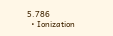5.786
  • Ionization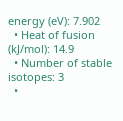energy (eV): 7.902
  • Heat of fusion (kJ/mol): 14.9
  • Number of stable isotopes: 3
  •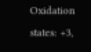Oxidation states: +3,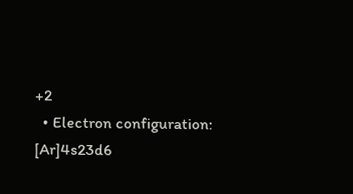+2
  • Electron configuration: [Ar]4s23d6